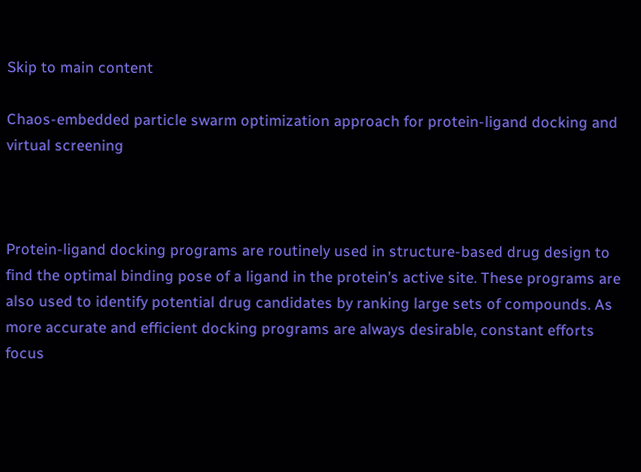Skip to main content

Chaos-embedded particle swarm optimization approach for protein-ligand docking and virtual screening



Protein-ligand docking programs are routinely used in structure-based drug design to find the optimal binding pose of a ligand in the protein’s active site. These programs are also used to identify potential drug candidates by ranking large sets of compounds. As more accurate and efficient docking programs are always desirable, constant efforts focus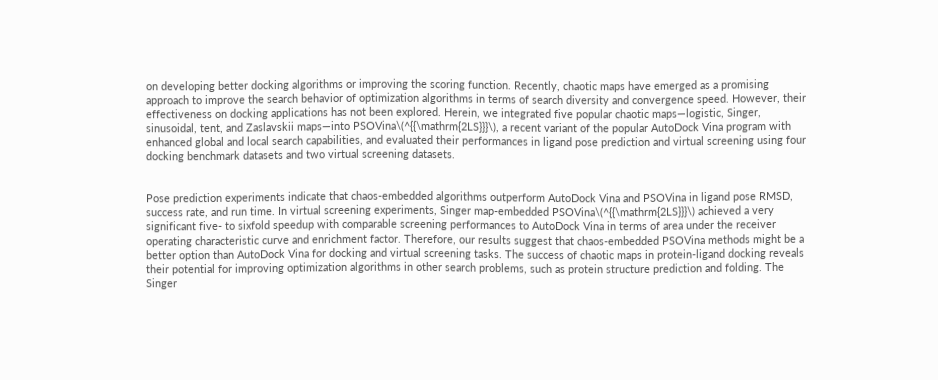on developing better docking algorithms or improving the scoring function. Recently, chaotic maps have emerged as a promising approach to improve the search behavior of optimization algorithms in terms of search diversity and convergence speed. However, their effectiveness on docking applications has not been explored. Herein, we integrated five popular chaotic maps—logistic, Singer, sinusoidal, tent, and Zaslavskii maps—into PSOVina\(^{{\mathrm{2LS}}}\), a recent variant of the popular AutoDock Vina program with enhanced global and local search capabilities, and evaluated their performances in ligand pose prediction and virtual screening using four docking benchmark datasets and two virtual screening datasets.


Pose prediction experiments indicate that chaos-embedded algorithms outperform AutoDock Vina and PSOVina in ligand pose RMSD, success rate, and run time. In virtual screening experiments, Singer map-embedded PSOVina\(^{{\mathrm{2LS}}}\) achieved a very significant five- to sixfold speedup with comparable screening performances to AutoDock Vina in terms of area under the receiver operating characteristic curve and enrichment factor. Therefore, our results suggest that chaos-embedded PSOVina methods might be a better option than AutoDock Vina for docking and virtual screening tasks. The success of chaotic maps in protein-ligand docking reveals their potential for improving optimization algorithms in other search problems, such as protein structure prediction and folding. The Singer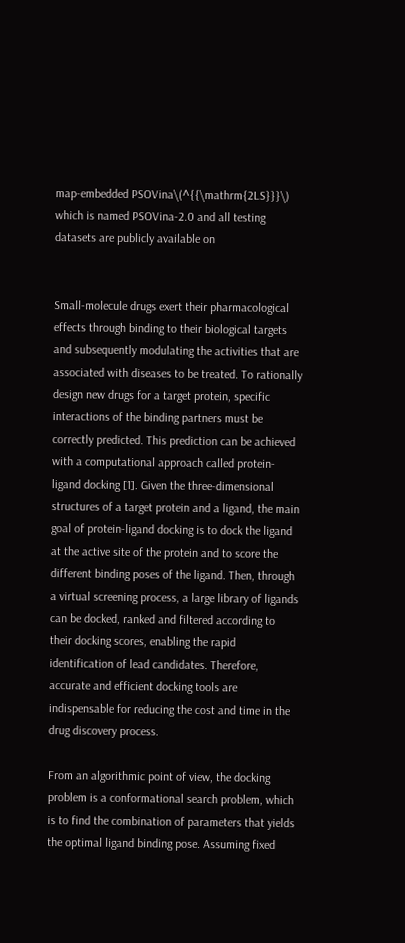map-embedded PSOVina\(^{{\mathrm{2LS}}}\) which is named PSOVina-2.0 and all testing datasets are publicly available on


Small-molecule drugs exert their pharmacological effects through binding to their biological targets and subsequently modulating the activities that are associated with diseases to be treated. To rationally design new drugs for a target protein, specific interactions of the binding partners must be correctly predicted. This prediction can be achieved with a computational approach called protein-ligand docking [1]. Given the three-dimensional structures of a target protein and a ligand, the main goal of protein-ligand docking is to dock the ligand at the active site of the protein and to score the different binding poses of the ligand. Then, through a virtual screening process, a large library of ligands can be docked, ranked and filtered according to their docking scores, enabling the rapid identification of lead candidates. Therefore, accurate and efficient docking tools are indispensable for reducing the cost and time in the drug discovery process.

From an algorithmic point of view, the docking problem is a conformational search problem, which is to find the combination of parameters that yields the optimal ligand binding pose. Assuming fixed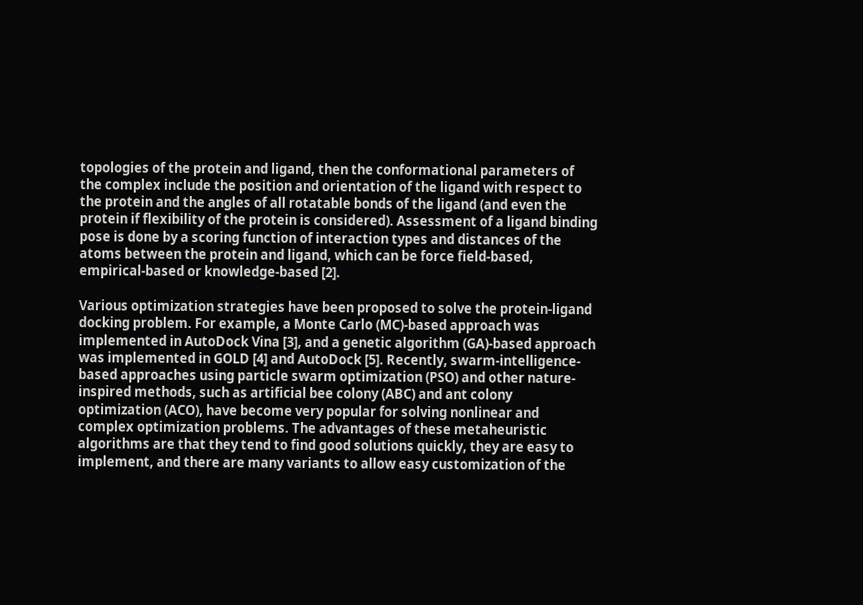topologies of the protein and ligand, then the conformational parameters of the complex include the position and orientation of the ligand with respect to the protein and the angles of all rotatable bonds of the ligand (and even the protein if flexibility of the protein is considered). Assessment of a ligand binding pose is done by a scoring function of interaction types and distances of the atoms between the protein and ligand, which can be force field-based, empirical-based or knowledge-based [2].

Various optimization strategies have been proposed to solve the protein-ligand docking problem. For example, a Monte Carlo (MC)-based approach was implemented in AutoDock Vina [3], and a genetic algorithm (GA)-based approach was implemented in GOLD [4] and AutoDock [5]. Recently, swarm-intelligence-based approaches using particle swarm optimization (PSO) and other nature-inspired methods, such as artificial bee colony (ABC) and ant colony optimization (ACO), have become very popular for solving nonlinear and complex optimization problems. The advantages of these metaheuristic algorithms are that they tend to find good solutions quickly, they are easy to implement, and there are many variants to allow easy customization of the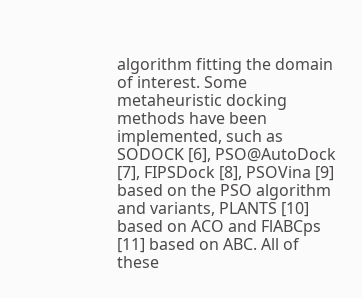algorithm fitting the domain of interest. Some metaheuristic docking methods have been implemented, such as SODOCK [6], PSO@AutoDock [7], FIPSDock [8], PSOVina [9] based on the PSO algorithm and variants, PLANTS [10] based on ACO and FlABCps [11] based on ABC. All of these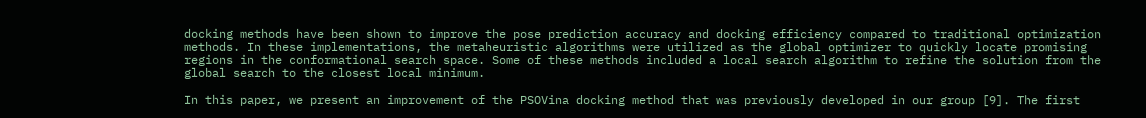docking methods have been shown to improve the pose prediction accuracy and docking efficiency compared to traditional optimization methods. In these implementations, the metaheuristic algorithms were utilized as the global optimizer to quickly locate promising regions in the conformational search space. Some of these methods included a local search algorithm to refine the solution from the global search to the closest local minimum.

In this paper, we present an improvement of the PSOVina docking method that was previously developed in our group [9]. The first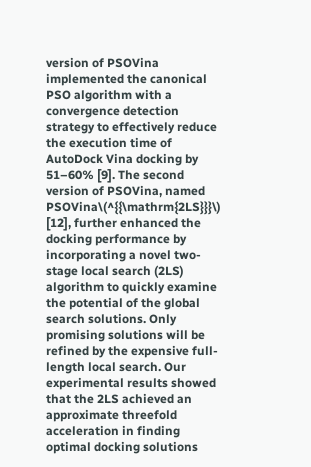version of PSOVina implemented the canonical PSO algorithm with a convergence detection strategy to effectively reduce the execution time of AutoDock Vina docking by 51–60% [9]. The second version of PSOVina, named PSOVina\(^{{\mathrm{2LS}}}\) [12], further enhanced the docking performance by incorporating a novel two-stage local search (2LS) algorithm to quickly examine the potential of the global search solutions. Only promising solutions will be refined by the expensive full-length local search. Our experimental results showed that the 2LS achieved an approximate threefold acceleration in finding optimal docking solutions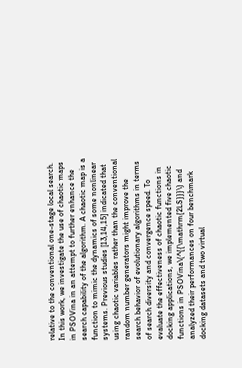relative to the conventional one-stage local search. In this work, we investigate the use of chaotic maps in PSOVina in an attempt to further enhance the search capability of the algorithm. A chaotic map is a function to mimic the dynamics of some nonlinear systems. Previous studies [13,14,15] indicated that using chaotic variables rather than the conventional random number generators might improve the search behavior of evolutionary algorithms in terms of search diversity and convergence speed. To evaluate the effectiveness of chaotic functions in docking applications, we implemented five chaotic functions in PSOVina\(^{{\mathrm{2LS}}}\) and analyzed their performances on four benchmark docking datasets and two virtual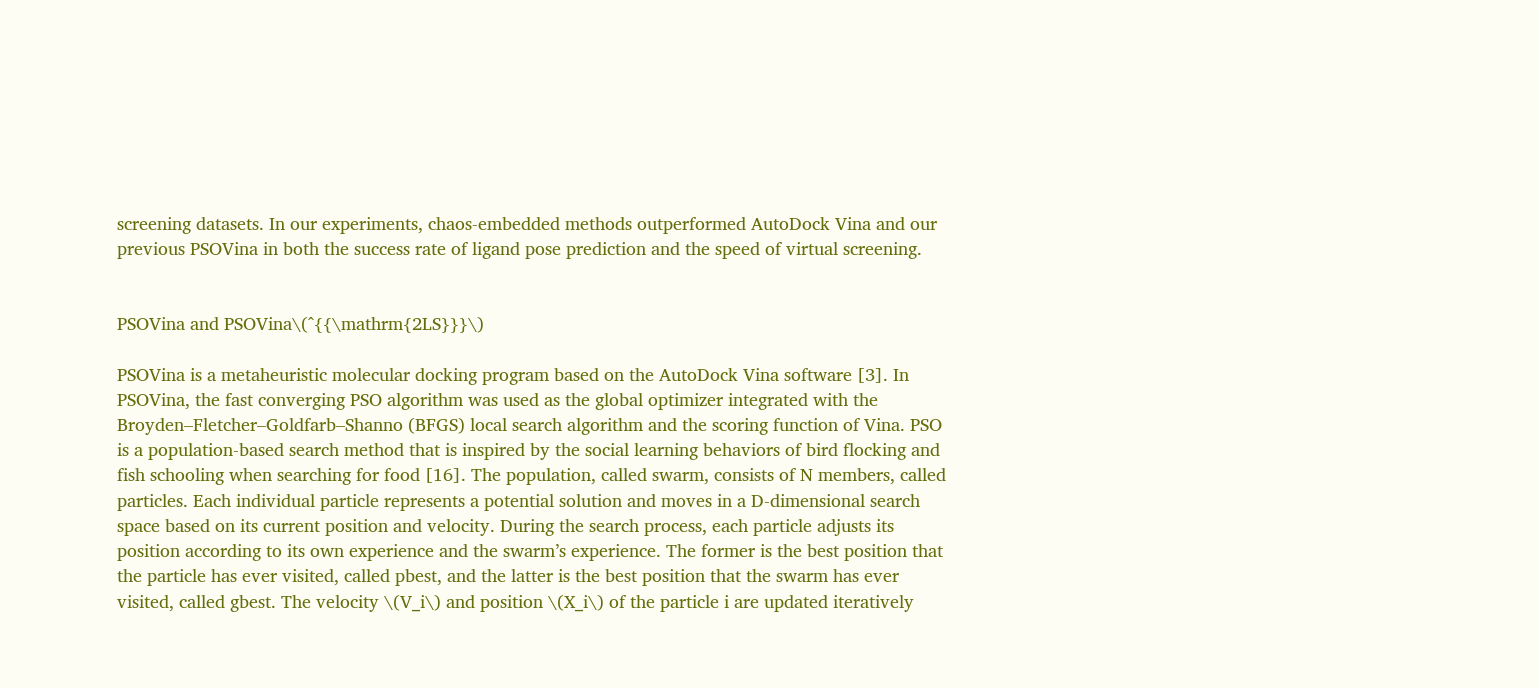screening datasets. In our experiments, chaos-embedded methods outperformed AutoDock Vina and our previous PSOVina in both the success rate of ligand pose prediction and the speed of virtual screening.


PSOVina and PSOVina\(^{{\mathrm{2LS}}}\)

PSOVina is a metaheuristic molecular docking program based on the AutoDock Vina software [3]. In PSOVina, the fast converging PSO algorithm was used as the global optimizer integrated with the Broyden–Fletcher–Goldfarb–Shanno (BFGS) local search algorithm and the scoring function of Vina. PSO is a population-based search method that is inspired by the social learning behaviors of bird flocking and fish schooling when searching for food [16]. The population, called swarm, consists of N members, called particles. Each individual particle represents a potential solution and moves in a D-dimensional search space based on its current position and velocity. During the search process, each particle adjusts its position according to its own experience and the swarm’s experience. The former is the best position that the particle has ever visited, called pbest, and the latter is the best position that the swarm has ever visited, called gbest. The velocity \(V_i\) and position \(X_i\) of the particle i are updated iteratively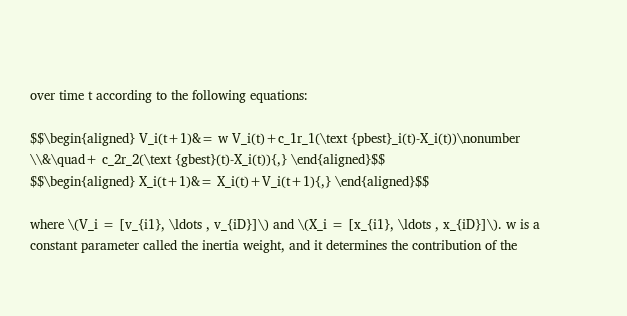over time t according to the following equations:

$$\begin{aligned} V_i(t+1)&= w V_i(t)+c_1r_1(\text {pbest}_i(t)-X_i(t))\nonumber \\&\quad+ c_2r_2(\text {gbest}(t)-X_i(t)){,} \end{aligned}$$
$$\begin{aligned} X_i(t+1)&= X_i(t)+V_i(t+1){,} \end{aligned}$$

where \(V_i = [v_{i1}, \ldots , v_{iD}]\) and \(X_i = [x_{i1}, \ldots , x_{iD}]\). w is a constant parameter called the inertia weight, and it determines the contribution of the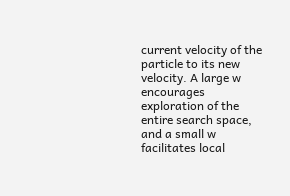current velocity of the particle to its new velocity. A large w encourages exploration of the entire search space, and a small w facilitates local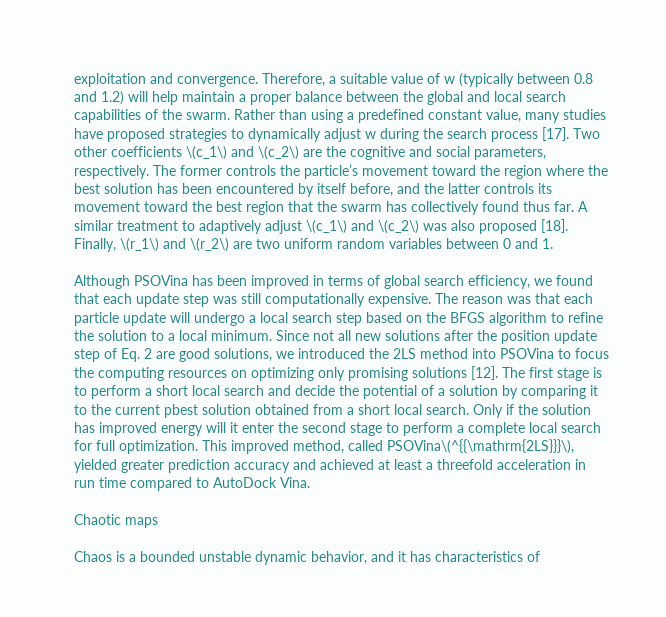exploitation and convergence. Therefore, a suitable value of w (typically between 0.8 and 1.2) will help maintain a proper balance between the global and local search capabilities of the swarm. Rather than using a predefined constant value, many studies have proposed strategies to dynamically adjust w during the search process [17]. Two other coefficients \(c_1\) and \(c_2\) are the cognitive and social parameters, respectively. The former controls the particle’s movement toward the region where the best solution has been encountered by itself before, and the latter controls its movement toward the best region that the swarm has collectively found thus far. A similar treatment to adaptively adjust \(c_1\) and \(c_2\) was also proposed [18]. Finally, \(r_1\) and \(r_2\) are two uniform random variables between 0 and 1.

Although PSOVina has been improved in terms of global search efficiency, we found that each update step was still computationally expensive. The reason was that each particle update will undergo a local search step based on the BFGS algorithm to refine the solution to a local minimum. Since not all new solutions after the position update step of Eq. 2 are good solutions, we introduced the 2LS method into PSOVina to focus the computing resources on optimizing only promising solutions [12]. The first stage is to perform a short local search and decide the potential of a solution by comparing it to the current pbest solution obtained from a short local search. Only if the solution has improved energy will it enter the second stage to perform a complete local search for full optimization. This improved method, called PSOVina\(^{{\mathrm{2LS}}}\), yielded greater prediction accuracy and achieved at least a threefold acceleration in run time compared to AutoDock Vina.

Chaotic maps

Chaos is a bounded unstable dynamic behavior, and it has characteristics of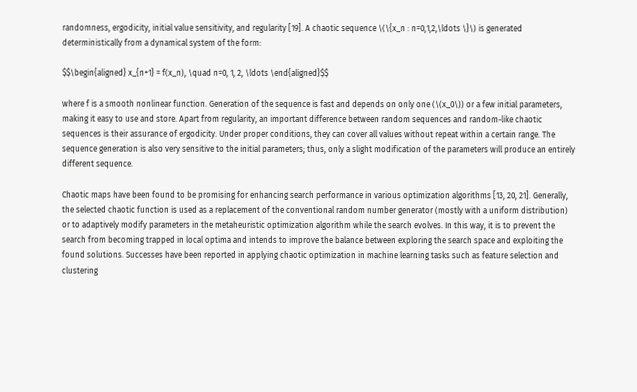randomness, ergodicity, initial value sensitivity, and regularity [19]. A chaotic sequence \(\{x_n : n=0,1,2,\ldots \}\) is generated deterministically from a dynamical system of the form:

$$\begin{aligned} x_{n+1} = f(x_n), \quad n=0, 1, 2, \ldots \end{aligned}$$

where f is a smooth nonlinear function. Generation of the sequence is fast and depends on only one (\(x_0\)) or a few initial parameters, making it easy to use and store. Apart from regularity, an important difference between random sequences and random-like chaotic sequences is their assurance of ergodicity. Under proper conditions, they can cover all values without repeat within a certain range. The sequence generation is also very sensitive to the initial parameters; thus, only a slight modification of the parameters will produce an entirely different sequence.

Chaotic maps have been found to be promising for enhancing search performance in various optimization algorithms [13, 20, 21]. Generally, the selected chaotic function is used as a replacement of the conventional random number generator (mostly with a uniform distribution) or to adaptively modify parameters in the metaheuristic optimization algorithm while the search evolves. In this way, it is to prevent the search from becoming trapped in local optima and intends to improve the balance between exploring the search space and exploiting the found solutions. Successes have been reported in applying chaotic optimization in machine learning tasks such as feature selection and clustering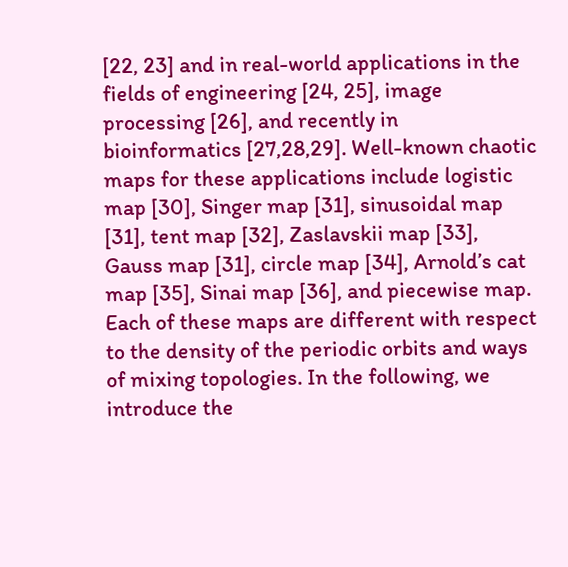[22, 23] and in real-world applications in the fields of engineering [24, 25], image processing [26], and recently in bioinformatics [27,28,29]. Well-known chaotic maps for these applications include logistic map [30], Singer map [31], sinusoidal map [31], tent map [32], Zaslavskii map [33], Gauss map [31], circle map [34], Arnold’s cat map [35], Sinai map [36], and piecewise map. Each of these maps are different with respect to the density of the periodic orbits and ways of mixing topologies. In the following, we introduce the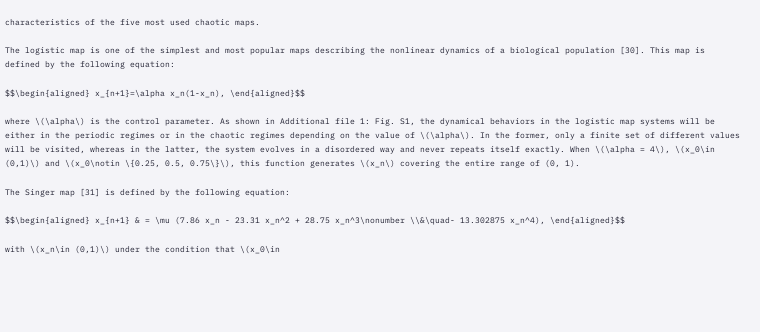characteristics of the five most used chaotic maps.

The logistic map is one of the simplest and most popular maps describing the nonlinear dynamics of a biological population [30]. This map is defined by the following equation:

$$\begin{aligned} x_{n+1}=\alpha x_n(1-x_n), \end{aligned}$$

where \(\alpha\) is the control parameter. As shown in Additional file 1: Fig. S1, the dynamical behaviors in the logistic map systems will be either in the periodic regimes or in the chaotic regimes depending on the value of \(\alpha\). In the former, only a finite set of different values will be visited, whereas in the latter, the system evolves in a disordered way and never repeats itself exactly. When \(\alpha = 4\), \(x_0\in (0,1)\) and \(x_0\notin \{0.25, 0.5, 0.75\}\), this function generates \(x_n\) covering the entire range of (0, 1).

The Singer map [31] is defined by the following equation:

$$\begin{aligned} x_{n+1} & = \mu (7.86 x_n - 23.31 x_n^2 + 28.75 x_n^3\nonumber \\&\quad- 13.302875 x_n^4), \end{aligned}$$

with \(x_n\in (0,1)\) under the condition that \(x_0\in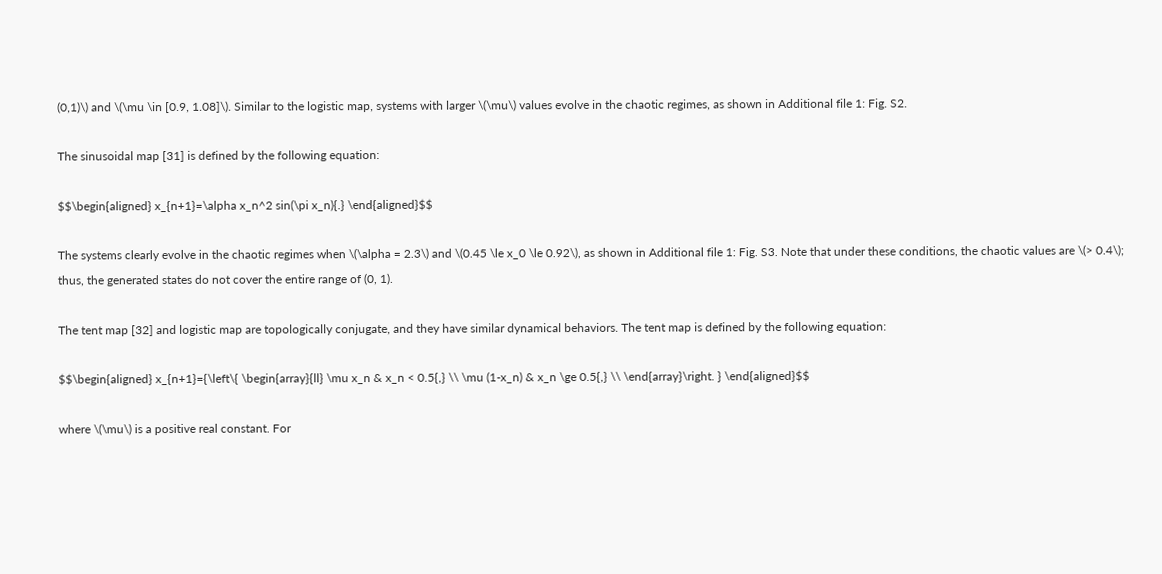(0,1)\) and \(\mu \in [0.9, 1.08]\). Similar to the logistic map, systems with larger \(\mu\) values evolve in the chaotic regimes, as shown in Additional file 1: Fig. S2.

The sinusoidal map [31] is defined by the following equation:

$$\begin{aligned} x_{n+1}=\alpha x_n^2 sin(\pi x_n){.} \end{aligned}$$

The systems clearly evolve in the chaotic regimes when \(\alpha = 2.3\) and \(0.45 \le x_0 \le 0.92\), as shown in Additional file 1: Fig. S3. Note that under these conditions, the chaotic values are \(> 0.4\); thus, the generated states do not cover the entire range of (0, 1).

The tent map [32] and logistic map are topologically conjugate, and they have similar dynamical behaviors. The tent map is defined by the following equation:

$$\begin{aligned} x_{n+1}={\left\{ \begin{array}{ll} \mu x_n & x_n < 0.5{,} \\ \mu (1-x_n) & x_n \ge 0.5{,} \\ \end{array}\right. } \end{aligned}$$

where \(\mu\) is a positive real constant. For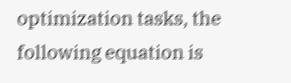optimization tasks, the following equation is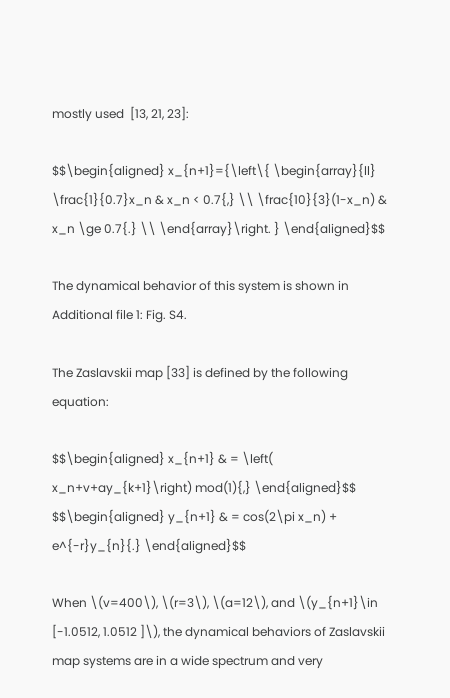mostly used  [13, 21, 23]:

$$\begin{aligned} x_{n+1}={\left\{ \begin{array}{ll} \frac{1}{0.7}x_n & x_n < 0.7{,} \\ \frac{10}{3}(1-x_n) & x_n \ge 0.7{.} \\ \end{array}\right. } \end{aligned}$$

The dynamical behavior of this system is shown in Additional file 1: Fig. S4.

The Zaslavskii map [33] is defined by the following equation:

$$\begin{aligned} x_{n+1} & = \left( x_n+v+ay_{k+1}\right) mod(1){,} \end{aligned}$$
$$\begin{aligned} y_{n+1} & = cos(2\pi x_n) + e^{-r}y_{n}{.} \end{aligned}$$

When \(v=400\), \(r=3\), \(a=12\), and \(y_{n+1}\in [-1.0512, 1.0512 ]\), the dynamical behaviors of Zaslavskii map systems are in a wide spectrum and very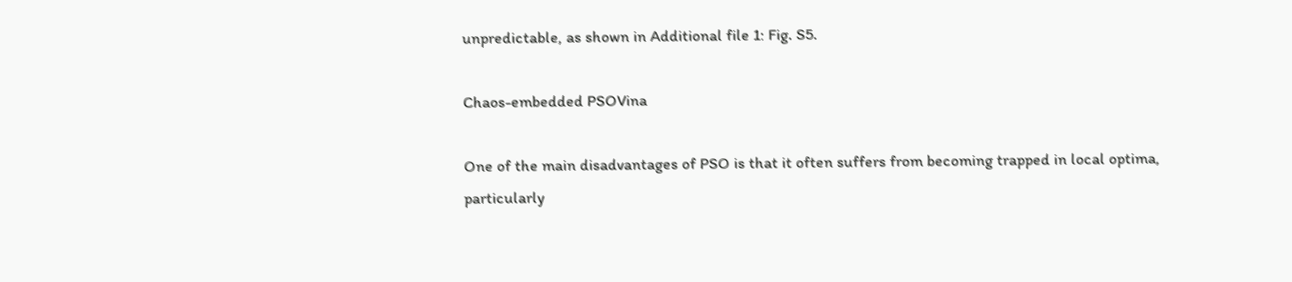unpredictable, as shown in Additional file 1: Fig. S5.

Chaos-embedded PSOVina

One of the main disadvantages of PSO is that it often suffers from becoming trapped in local optima, particularly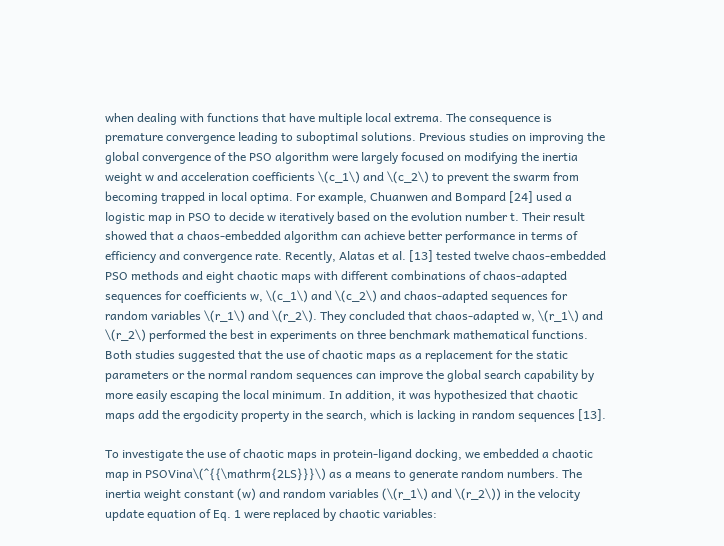when dealing with functions that have multiple local extrema. The consequence is premature convergence leading to suboptimal solutions. Previous studies on improving the global convergence of the PSO algorithm were largely focused on modifying the inertia weight w and acceleration coefficients \(c_1\) and \(c_2\) to prevent the swarm from becoming trapped in local optima. For example, Chuanwen and Bompard [24] used a logistic map in PSO to decide w iteratively based on the evolution number t. Their result showed that a chaos-embedded algorithm can achieve better performance in terms of efficiency and convergence rate. Recently, Alatas et al. [13] tested twelve chaos-embedded PSO methods and eight chaotic maps with different combinations of chaos-adapted sequences for coefficients w, \(c_1\) and \(c_2\) and chaos-adapted sequences for random variables \(r_1\) and \(r_2\). They concluded that chaos-adapted w, \(r_1\) and \(r_2\) performed the best in experiments on three benchmark mathematical functions. Both studies suggested that the use of chaotic maps as a replacement for the static parameters or the normal random sequences can improve the global search capability by more easily escaping the local minimum. In addition, it was hypothesized that chaotic maps add the ergodicity property in the search, which is lacking in random sequences [13].

To investigate the use of chaotic maps in protein-ligand docking, we embedded a chaotic map in PSOVina\(^{{\mathrm{2LS}}}\) as a means to generate random numbers. The inertia weight constant (w) and random variables (\(r_1\) and \(r_2\)) in the velocity update equation of Eq. 1 were replaced by chaotic variables: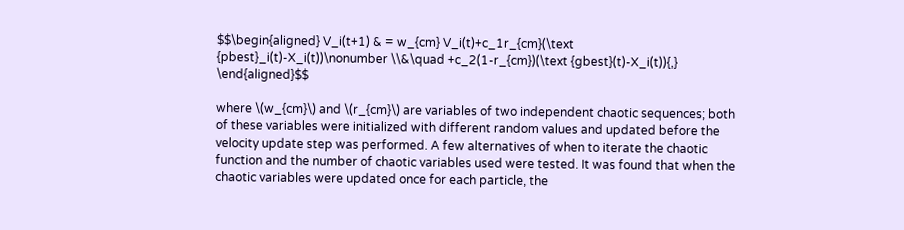$$\begin{aligned} V_i(t+1) & = w_{cm} V_i(t)+c_1r_{cm}(\text {pbest}_i(t)-X_i(t))\nonumber \\&\quad +c_2(1-r_{cm})(\text {gbest}(t)-X_i(t)){,} \end{aligned}$$

where \(w_{cm}\) and \(r_{cm}\) are variables of two independent chaotic sequences; both of these variables were initialized with different random values and updated before the velocity update step was performed. A few alternatives of when to iterate the chaotic function and the number of chaotic variables used were tested. It was found that when the chaotic variables were updated once for each particle, the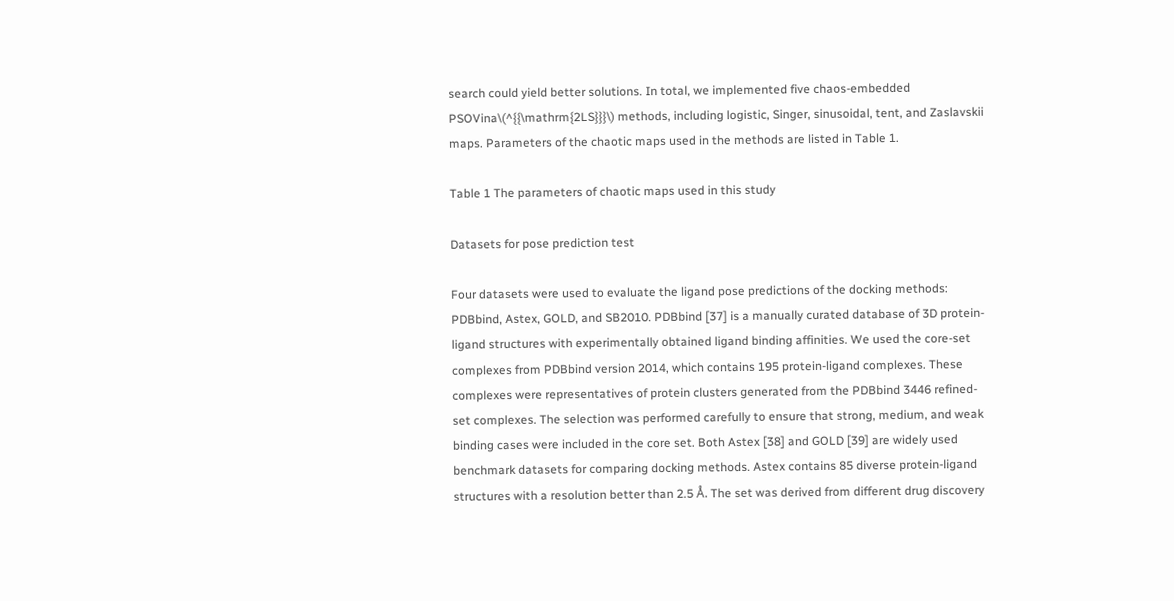search could yield better solutions. In total, we implemented five chaos-embedded PSOVina\(^{{\mathrm{2LS}}}\) methods, including logistic, Singer, sinusoidal, tent, and Zaslavskii maps. Parameters of the chaotic maps used in the methods are listed in Table 1.

Table 1 The parameters of chaotic maps used in this study

Datasets for pose prediction test

Four datasets were used to evaluate the ligand pose predictions of the docking methods: PDBbind, Astex, GOLD, and SB2010. PDBbind [37] is a manually curated database of 3D protein-ligand structures with experimentally obtained ligand binding affinities. We used the core-set complexes from PDBbind version 2014, which contains 195 protein-ligand complexes. These complexes were representatives of protein clusters generated from the PDBbind 3446 refined-set complexes. The selection was performed carefully to ensure that strong, medium, and weak binding cases were included in the core set. Both Astex [38] and GOLD [39] are widely used benchmark datasets for comparing docking methods. Astex contains 85 diverse protein-ligand structures with a resolution better than 2.5 Å. The set was derived from different drug discovery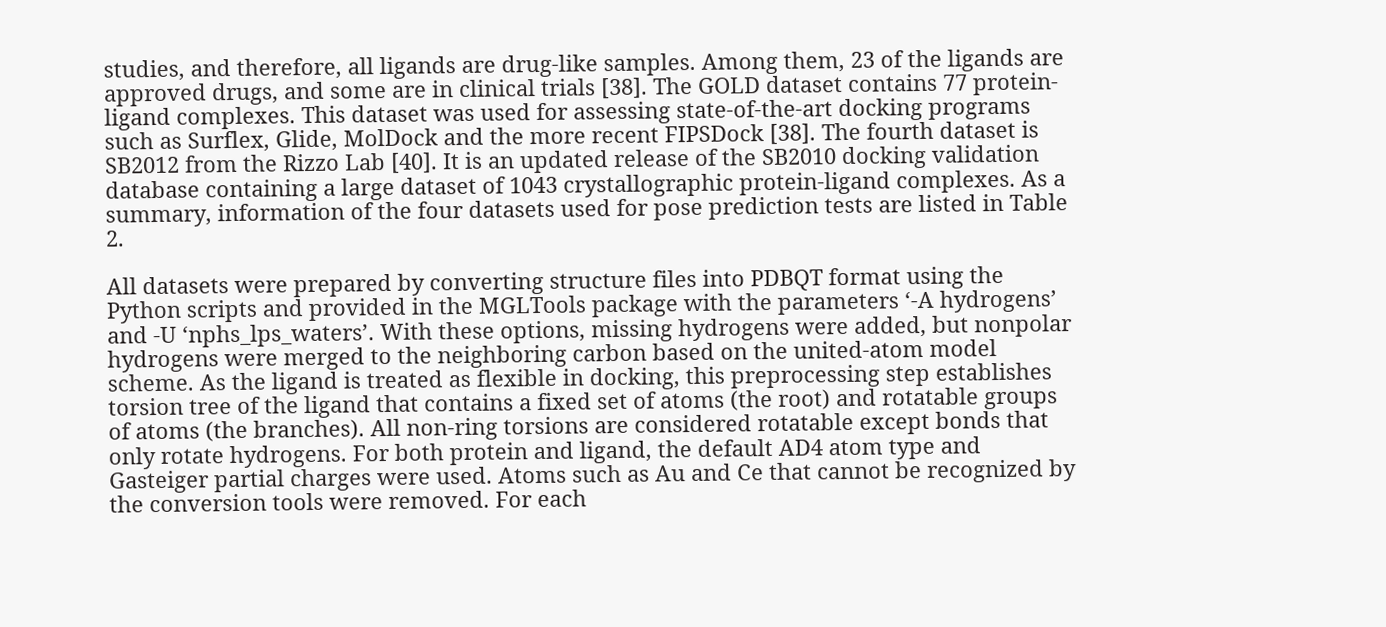studies, and therefore, all ligands are drug-like samples. Among them, 23 of the ligands are approved drugs, and some are in clinical trials [38]. The GOLD dataset contains 77 protein-ligand complexes. This dataset was used for assessing state-of-the-art docking programs such as Surflex, Glide, MolDock and the more recent FIPSDock [38]. The fourth dataset is SB2012 from the Rizzo Lab [40]. It is an updated release of the SB2010 docking validation database containing a large dataset of 1043 crystallographic protein-ligand complexes. As a summary, information of the four datasets used for pose prediction tests are listed in Table 2.

All datasets were prepared by converting structure files into PDBQT format using the Python scripts and provided in the MGLTools package with the parameters ‘-A hydrogens’ and -U ‘nphs_lps_waters’. With these options, missing hydrogens were added, but nonpolar hydrogens were merged to the neighboring carbon based on the united-atom model scheme. As the ligand is treated as flexible in docking, this preprocessing step establishes torsion tree of the ligand that contains a fixed set of atoms (the root) and rotatable groups of atoms (the branches). All non-ring torsions are considered rotatable except bonds that only rotate hydrogens. For both protein and ligand, the default AD4 atom type and Gasteiger partial charges were used. Atoms such as Au and Ce that cannot be recognized by the conversion tools were removed. For each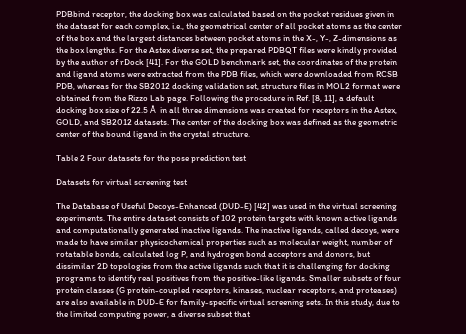PDBbind receptor, the docking box was calculated based on the pocket residues given in the dataset for each complex, i.e., the geometrical center of all pocket atoms as the center of the box and the largest distances between pocket atoms in the X-, Y-, Z-dimensions as the box lengths. For the Astex diverse set, the prepared PDBQT files were kindly provided by the author of rDock [41]. For the GOLD benchmark set, the coordinates of the protein and ligand atoms were extracted from the PDB files, which were downloaded from RCSB PDB, whereas for the SB2012 docking validation set, structure files in MOL2 format were obtained from the Rizzo Lab page. Following the procedure in Ref. [8, 11], a default docking box size of 22.5 Å  in all three dimensions was created for receptors in the Astex, GOLD, and SB2012 datasets. The center of the docking box was defined as the geometric center of the bound ligand in the crystal structure.

Table 2 Four datasets for the pose prediction test

Datasets for virtual screening test

The Database of Useful Decoys-Enhanced (DUD-E) [42] was used in the virtual screening experiments. The entire dataset consists of 102 protein targets with known active ligands and computationally generated inactive ligands. The inactive ligands, called decoys, were made to have similar physicochemical properties such as molecular weight, number of rotatable bonds, calculated log P, and hydrogen bond acceptors and donors, but dissimilar 2D topologies from the active ligands such that it is challenging for docking programs to identify real positives from the positive-like ligands. Smaller subsets of four protein classes (G protein-coupled receptors, kinases, nuclear receptors, and proteases) are also available in DUD-E for family-specific virtual screening sets. In this study, due to the limited computing power, a diverse subset that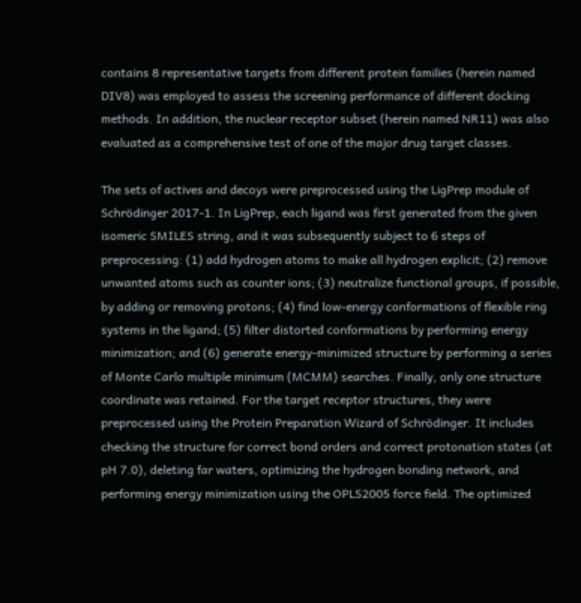contains 8 representative targets from different protein families (herein named DIV8) was employed to assess the screening performance of different docking methods. In addition, the nuclear receptor subset (herein named NR11) was also evaluated as a comprehensive test of one of the major drug target classes.

The sets of actives and decoys were preprocessed using the LigPrep module of Schrödinger 2017-1. In LigPrep, each ligand was first generated from the given isomeric SMILES string, and it was subsequently subject to 6 steps of preprocessing: (1) add hydrogen atoms to make all hydrogen explicit; (2) remove unwanted atoms such as counter ions; (3) neutralize functional groups, if possible, by adding or removing protons; (4) find low-energy conformations of flexible ring systems in the ligand; (5) filter distorted conformations by performing energy minimization; and (6) generate energy-minimized structure by performing a series of Monte Carlo multiple minimum (MCMM) searches. Finally, only one structure coordinate was retained. For the target receptor structures, they were preprocessed using the Protein Preparation Wizard of Schrödinger. It includes checking the structure for correct bond orders and correct protonation states (at pH 7.0), deleting far waters, optimizing the hydrogen bonding network, and performing energy minimization using the OPLS2005 force field. The optimized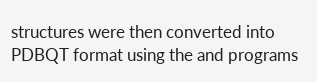structures were then converted into PDBQT format using the and programs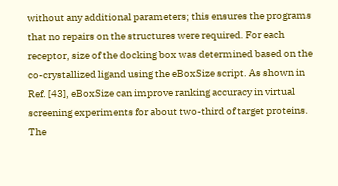without any additional parameters; this ensures the programs that no repairs on the structures were required. For each receptor, size of the docking box was determined based on the co-crystallized ligand using the eBoxSize script. As shown in Ref. [43], eBoxSize can improve ranking accuracy in virtual screening experiments for about two-third of target proteins. The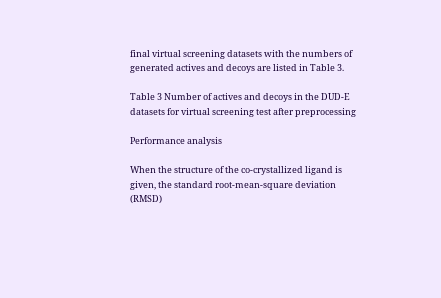final virtual screening datasets with the numbers of generated actives and decoys are listed in Table 3.

Table 3 Number of actives and decoys in the DUD-E datasets for virtual screening test after preprocessing

Performance analysis

When the structure of the co-crystallized ligand is given, the standard root-mean-square deviation (RMSD)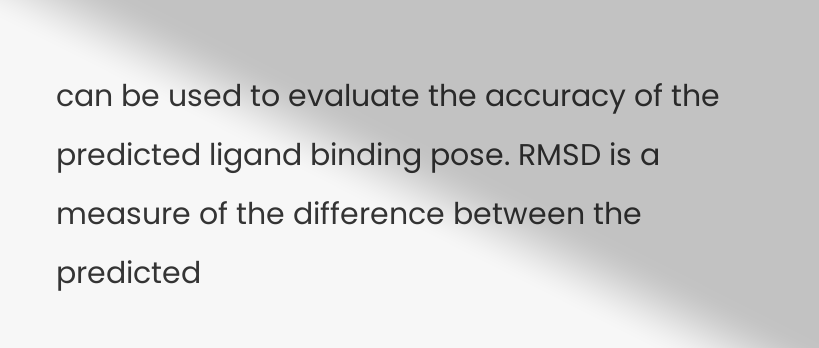can be used to evaluate the accuracy of the predicted ligand binding pose. RMSD is a measure of the difference between the predicted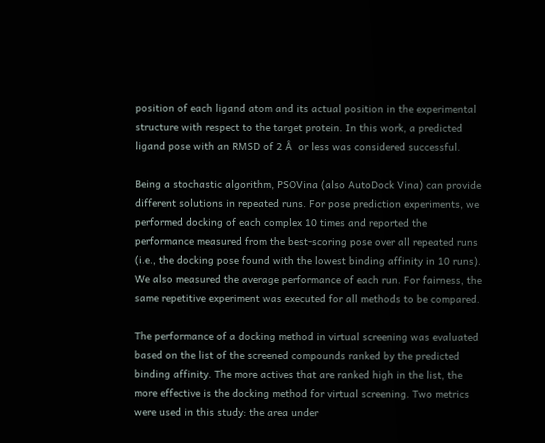position of each ligand atom and its actual position in the experimental structure with respect to the target protein. In this work, a predicted ligand pose with an RMSD of 2 Å  or less was considered successful.

Being a stochastic algorithm, PSOVina (also AutoDock Vina) can provide different solutions in repeated runs. For pose prediction experiments, we performed docking of each complex 10 times and reported the performance measured from the best-scoring pose over all repeated runs (i.e., the docking pose found with the lowest binding affinity in 10 runs). We also measured the average performance of each run. For fairness, the same repetitive experiment was executed for all methods to be compared.

The performance of a docking method in virtual screening was evaluated based on the list of the screened compounds ranked by the predicted binding affinity. The more actives that are ranked high in the list, the more effective is the docking method for virtual screening. Two metrics were used in this study: the area under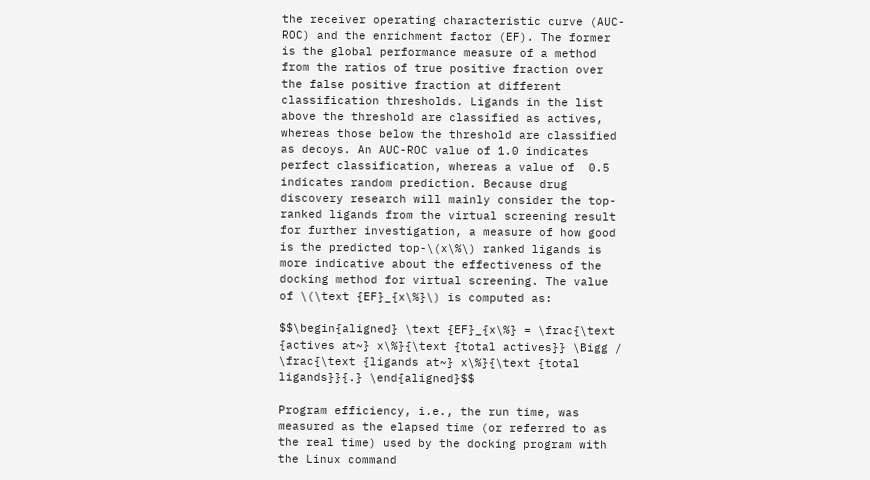the receiver operating characteristic curve (AUC-ROC) and the enrichment factor (EF). The former is the global performance measure of a method from the ratios of true positive fraction over the false positive fraction at different classification thresholds. Ligands in the list above the threshold are classified as actives, whereas those below the threshold are classified as decoys. An AUC-ROC value of 1.0 indicates perfect classification, whereas a value of  0.5 indicates random prediction. Because drug discovery research will mainly consider the top-ranked ligands from the virtual screening result for further investigation, a measure of how good is the predicted top-\(x\%\) ranked ligands is more indicative about the effectiveness of the docking method for virtual screening. The value of \(\text {EF}_{x\%}\) is computed as:

$$\begin{aligned} \text {EF}_{x\%} = \frac{\text {actives at~} x\%}{\text {total actives}} \Bigg / \frac{\text {ligands at~} x\%}{\text {total ligands}}{.} \end{aligned}$$

Program efficiency, i.e., the run time, was measured as the elapsed time (or referred to as the real time) used by the docking program with the Linux command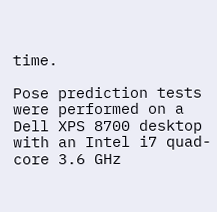time.

Pose prediction tests were performed on a Dell XPS 8700 desktop with an Intel i7 quad-core 3.6 GHz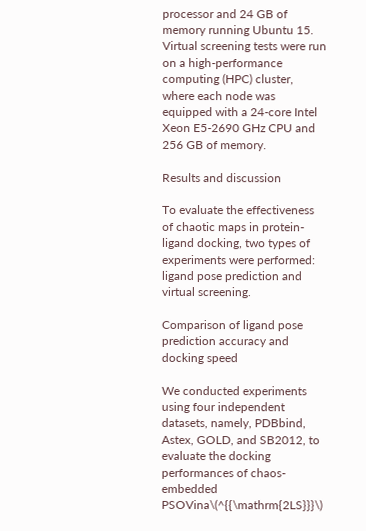processor and 24 GB of memory running Ubuntu 15. Virtual screening tests were run on a high-performance computing (HPC) cluster, where each node was equipped with a 24-core Intel Xeon E5-2690 GHz CPU and 256 GB of memory.

Results and discussion

To evaluate the effectiveness of chaotic maps in protein-ligand docking, two types of experiments were performed: ligand pose prediction and virtual screening.

Comparison of ligand pose prediction accuracy and docking speed

We conducted experiments using four independent datasets, namely, PDBbind, Astex, GOLD, and SB2012, to evaluate the docking performances of chaos-embedded PSOVina\(^{{\mathrm{2LS}}}\)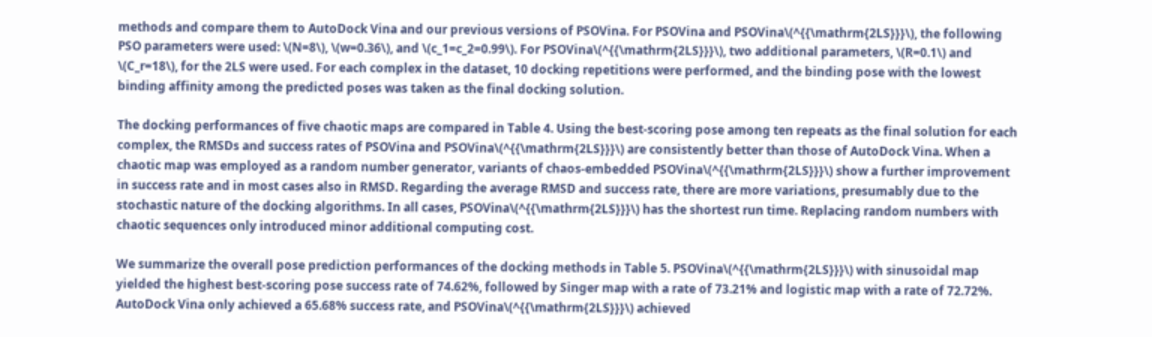methods and compare them to AutoDock Vina and our previous versions of PSOVina. For PSOVina and PSOVina\(^{{\mathrm{2LS}}}\), the following PSO parameters were used: \(N=8\), \(w=0.36\), and \(c_1=c_2=0.99\). For PSOVina\(^{{\mathrm{2LS}}}\), two additional parameters, \(R=0.1\) and \(C_r=18\), for the 2LS were used. For each complex in the dataset, 10 docking repetitions were performed, and the binding pose with the lowest binding affinity among the predicted poses was taken as the final docking solution.

The docking performances of five chaotic maps are compared in Table 4. Using the best-scoring pose among ten repeats as the final solution for each complex, the RMSDs and success rates of PSOVina and PSOVina\(^{{\mathrm{2LS}}}\) are consistently better than those of AutoDock Vina. When a chaotic map was employed as a random number generator, variants of chaos-embedded PSOVina\(^{{\mathrm{2LS}}}\) show a further improvement in success rate and in most cases also in RMSD. Regarding the average RMSD and success rate, there are more variations, presumably due to the stochastic nature of the docking algorithms. In all cases, PSOVina\(^{{\mathrm{2LS}}}\) has the shortest run time. Replacing random numbers with chaotic sequences only introduced minor additional computing cost.

We summarize the overall pose prediction performances of the docking methods in Table 5. PSOVina\(^{{\mathrm{2LS}}}\) with sinusoidal map yielded the highest best-scoring pose success rate of 74.62%, followed by Singer map with a rate of 73.21% and logistic map with a rate of 72.72%. AutoDock Vina only achieved a 65.68% success rate, and PSOVina\(^{{\mathrm{2LS}}}\) achieved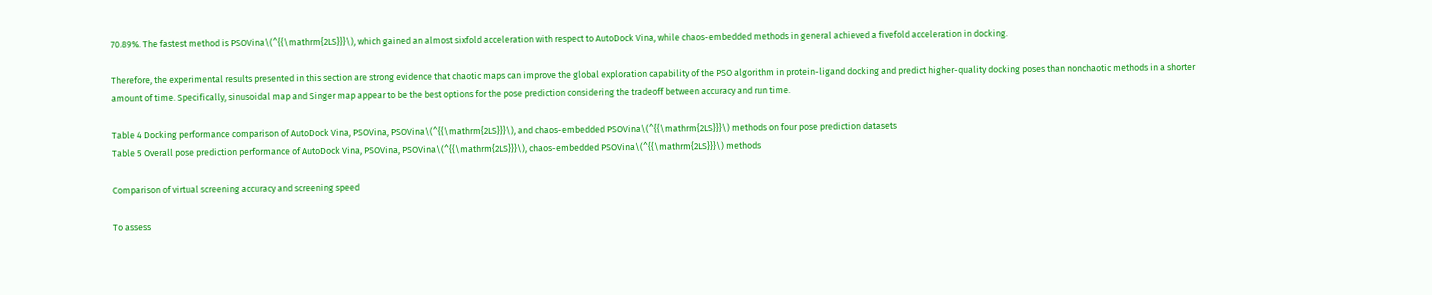70.89%. The fastest method is PSOVina\(^{{\mathrm{2LS}}}\), which gained an almost sixfold acceleration with respect to AutoDock Vina, while chaos-embedded methods in general achieved a fivefold acceleration in docking.

Therefore, the experimental results presented in this section are strong evidence that chaotic maps can improve the global exploration capability of the PSO algorithm in protein-ligand docking and predict higher-quality docking poses than nonchaotic methods in a shorter amount of time. Specifically, sinusoidal map and Singer map appear to be the best options for the pose prediction considering the tradeoff between accuracy and run time.

Table 4 Docking performance comparison of AutoDock Vina, PSOVina, PSOVina\(^{{\mathrm{2LS}}}\), and chaos-embedded PSOVina\(^{{\mathrm{2LS}}}\) methods on four pose prediction datasets
Table 5 Overall pose prediction performance of AutoDock Vina, PSOVina, PSOVina\(^{{\mathrm{2LS}}}\), chaos-embedded PSOVina\(^{{\mathrm{2LS}}}\) methods

Comparison of virtual screening accuracy and screening speed

To assess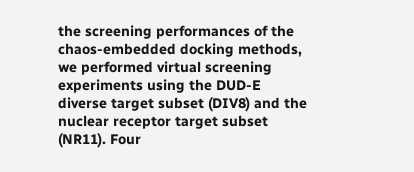the screening performances of the chaos-embedded docking methods, we performed virtual screening experiments using the DUD-E diverse target subset (DIV8) and the nuclear receptor target subset (NR11). Four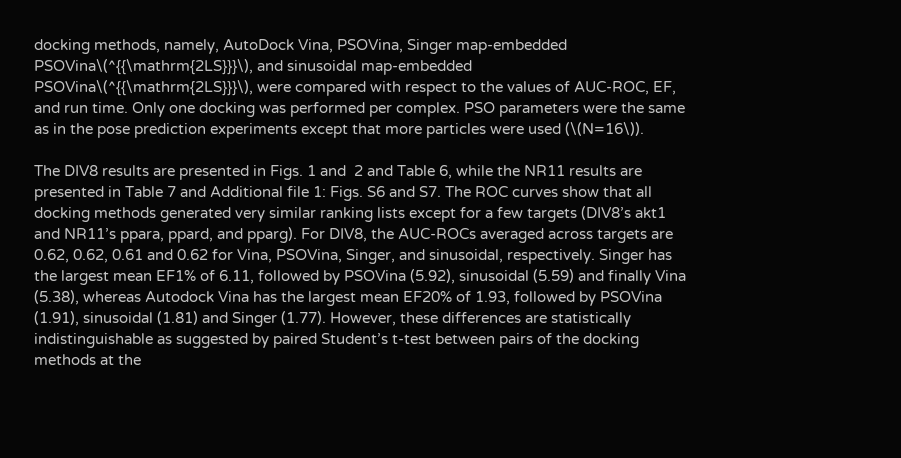docking methods, namely, AutoDock Vina, PSOVina, Singer map-embedded PSOVina\(^{{\mathrm{2LS}}}\), and sinusoidal map-embedded PSOVina\(^{{\mathrm{2LS}}}\), were compared with respect to the values of AUC-ROC, EF, and run time. Only one docking was performed per complex. PSO parameters were the same as in the pose prediction experiments except that more particles were used (\(N=16\)).

The DIV8 results are presented in Figs. 1 and  2 and Table 6, while the NR11 results are presented in Table 7 and Additional file 1: Figs. S6 and S7. The ROC curves show that all docking methods generated very similar ranking lists except for a few targets (DIV8’s akt1 and NR11’s ppara, ppard, and pparg). For DIV8, the AUC-ROCs averaged across targets are 0.62, 0.62, 0.61 and 0.62 for Vina, PSOVina, Singer, and sinusoidal, respectively. Singer has the largest mean EF1% of 6.11, followed by PSOVina (5.92), sinusoidal (5.59) and finally Vina (5.38), whereas Autodock Vina has the largest mean EF20% of 1.93, followed by PSOVina (1.91), sinusoidal (1.81) and Singer (1.77). However, these differences are statistically indistinguishable as suggested by paired Student’s t-test between pairs of the docking methods at the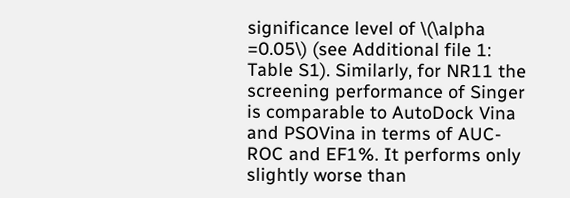significance level of \(\alpha =0.05\) (see Additional file 1: Table S1). Similarly, for NR11 the screening performance of Singer is comparable to AutoDock Vina and PSOVina in terms of AUC-ROC and EF1%. It performs only slightly worse than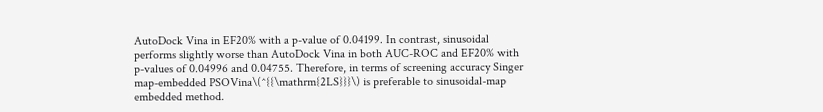AutoDock Vina in EF20% with a p-value of 0.04199. In contrast, sinusoidal performs slightly worse than AutoDock Vina in both AUC-ROC and EF20% with p-values of 0.04996 and 0.04755. Therefore, in terms of screening accuracy Singer map-embedded PSOVina\(^{{\mathrm{2LS}}}\) is preferable to sinusoidal-map embedded method.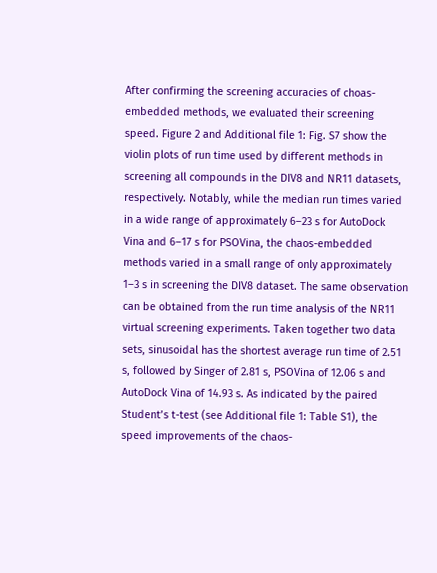After confirming the screening accuracies of choas-embedded methods, we evaluated their screening speed. Figure 2 and Additional file 1: Fig. S7 show the violin plots of run time used by different methods in screening all compounds in the DIV8 and NR11 datasets, respectively. Notably, while the median run times varied in a wide range of approximately 6–23 s for AutoDock Vina and 6–17 s for PSOVina, the chaos-embedded methods varied in a small range of only approximately 1–3 s in screening the DIV8 dataset. The same observation can be obtained from the run time analysis of the NR11 virtual screening experiments. Taken together two data sets, sinusoidal has the shortest average run time of 2.51 s, followed by Singer of 2.81 s, PSOVina of 12.06 s and AutoDock Vina of 14.93 s. As indicated by the paired Student’s t-test (see Additional file 1: Table S1), the speed improvements of the chaos-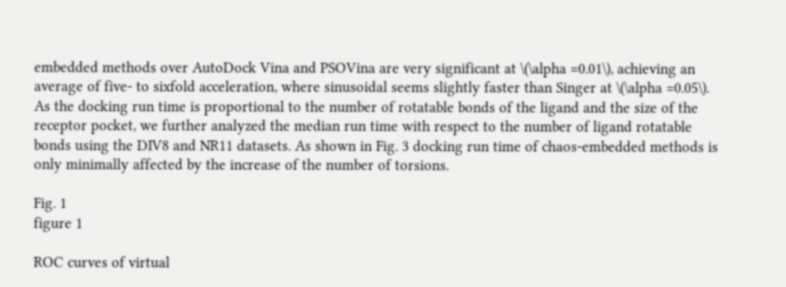embedded methods over AutoDock Vina and PSOVina are very significant at \(\alpha =0.01\), achieving an average of five- to sixfold acceleration, where sinusoidal seems slightly faster than Singer at \(\alpha =0.05\). As the docking run time is proportional to the number of rotatable bonds of the ligand and the size of the receptor pocket, we further analyzed the median run time with respect to the number of ligand rotatable bonds using the DIV8 and NR11 datasets. As shown in Fig. 3 docking run time of chaos-embedded methods is only minimally affected by the increase of the number of torsions.

Fig. 1
figure 1

ROC curves of virtual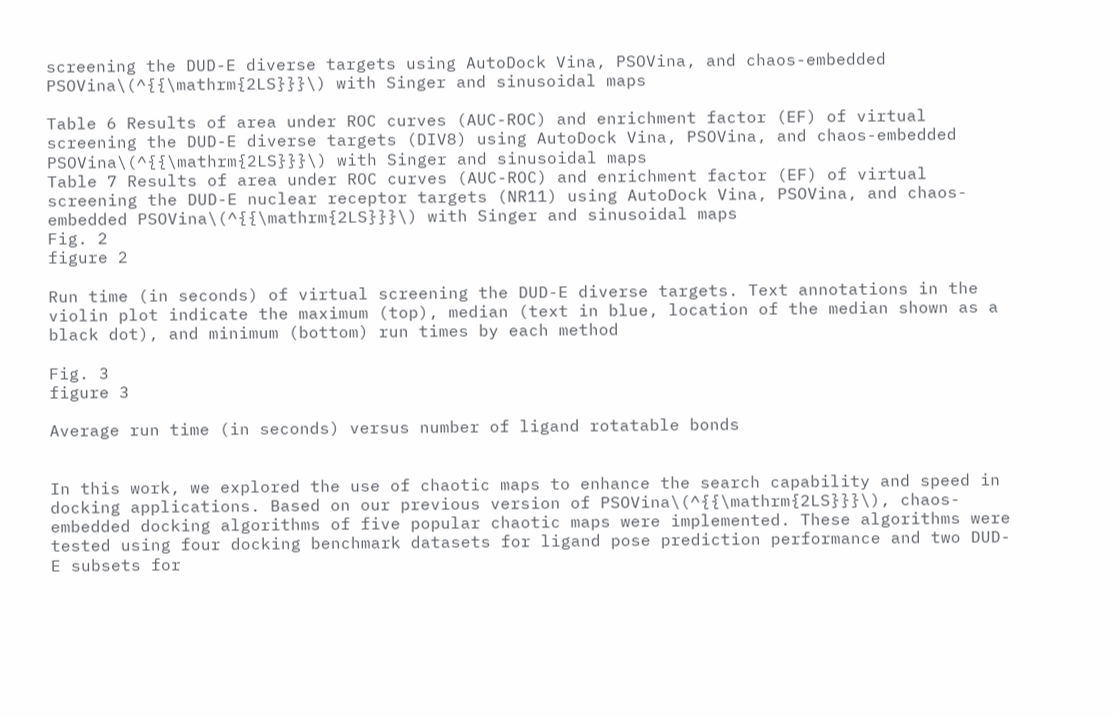screening the DUD-E diverse targets using AutoDock Vina, PSOVina, and chaos-embedded PSOVina\(^{{\mathrm{2LS}}}\) with Singer and sinusoidal maps

Table 6 Results of area under ROC curves (AUC-ROC) and enrichment factor (EF) of virtual screening the DUD-E diverse targets (DIV8) using AutoDock Vina, PSOVina, and chaos-embedded PSOVina\(^{{\mathrm{2LS}}}\) with Singer and sinusoidal maps
Table 7 Results of area under ROC curves (AUC-ROC) and enrichment factor (EF) of virtual screening the DUD-E nuclear receptor targets (NR11) using AutoDock Vina, PSOVina, and chaos-embedded PSOVina\(^{{\mathrm{2LS}}}\) with Singer and sinusoidal maps
Fig. 2
figure 2

Run time (in seconds) of virtual screening the DUD-E diverse targets. Text annotations in the violin plot indicate the maximum (top), median (text in blue, location of the median shown as a black dot), and minimum (bottom) run times by each method

Fig. 3
figure 3

Average run time (in seconds) versus number of ligand rotatable bonds


In this work, we explored the use of chaotic maps to enhance the search capability and speed in docking applications. Based on our previous version of PSOVina\(^{{\mathrm{2LS}}}\), chaos-embedded docking algorithms of five popular chaotic maps were implemented. These algorithms were tested using four docking benchmark datasets for ligand pose prediction performance and two DUD-E subsets for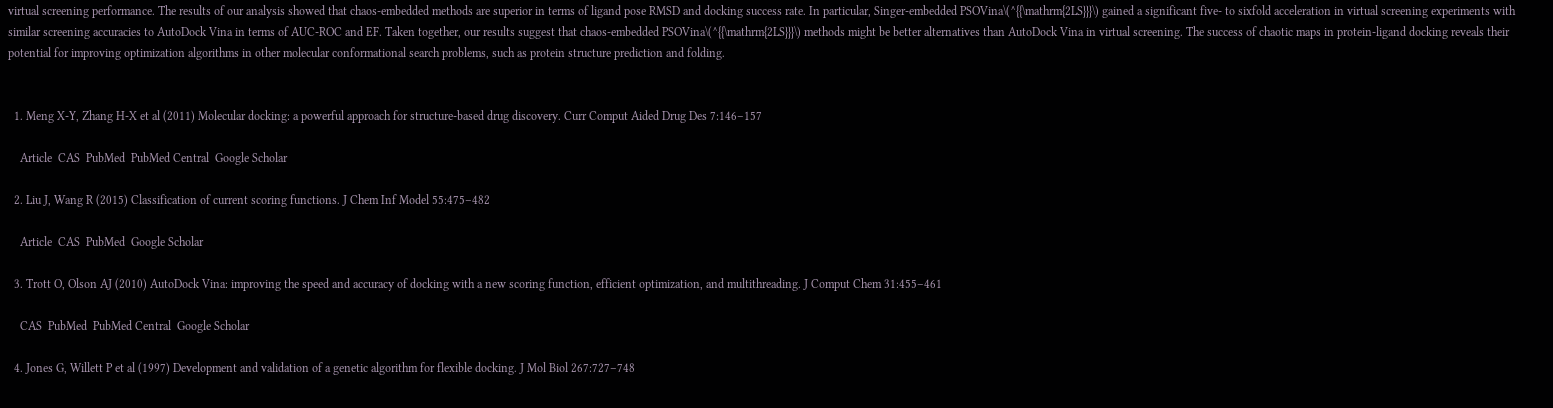virtual screening performance. The results of our analysis showed that chaos-embedded methods are superior in terms of ligand pose RMSD and docking success rate. In particular, Singer-embedded PSOVina\(^{{\mathrm{2LS}}}\) gained a significant five- to sixfold acceleration in virtual screening experiments with similar screening accuracies to AutoDock Vina in terms of AUC-ROC and EF. Taken together, our results suggest that chaos-embedded PSOVina\(^{{\mathrm{2LS}}}\) methods might be better alternatives than AutoDock Vina in virtual screening. The success of chaotic maps in protein-ligand docking reveals their potential for improving optimization algorithms in other molecular conformational search problems, such as protein structure prediction and folding.


  1. Meng X-Y, Zhang H-X et al (2011) Molecular docking: a powerful approach for structure-based drug discovery. Curr Comput Aided Drug Des 7:146–157

    Article  CAS  PubMed  PubMed Central  Google Scholar

  2. Liu J, Wang R (2015) Classification of current scoring functions. J Chem Inf Model 55:475–482

    Article  CAS  PubMed  Google Scholar

  3. Trott O, Olson AJ (2010) AutoDock Vina: improving the speed and accuracy of docking with a new scoring function, efficient optimization, and multithreading. J Comput Chem 31:455–461

    CAS  PubMed  PubMed Central  Google Scholar

  4. Jones G, Willett P et al (1997) Development and validation of a genetic algorithm for flexible docking. J Mol Biol 267:727–748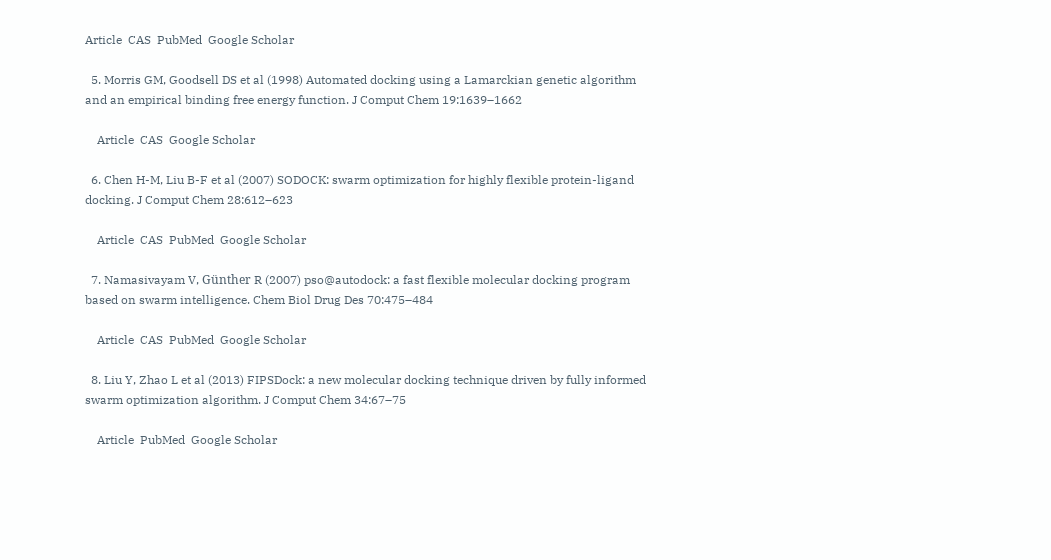Article  CAS  PubMed  Google Scholar

  5. Morris GM, Goodsell DS et al (1998) Automated docking using a Lamarckian genetic algorithm and an empirical binding free energy function. J Comput Chem 19:1639–1662

    Article  CAS  Google Scholar

  6. Chen H-M, Liu B-F et al (2007) SODOCK: swarm optimization for highly flexible protein-ligand docking. J Comput Chem 28:612–623

    Article  CAS  PubMed  Google Scholar

  7. Namasivayam V, Günther R (2007) pso@autodock: a fast flexible molecular docking program based on swarm intelligence. Chem Biol Drug Des 70:475–484

    Article  CAS  PubMed  Google Scholar

  8. Liu Y, Zhao L et al (2013) FIPSDock: a new molecular docking technique driven by fully informed swarm optimization algorithm. J Comput Chem 34:67–75

    Article  PubMed  Google Scholar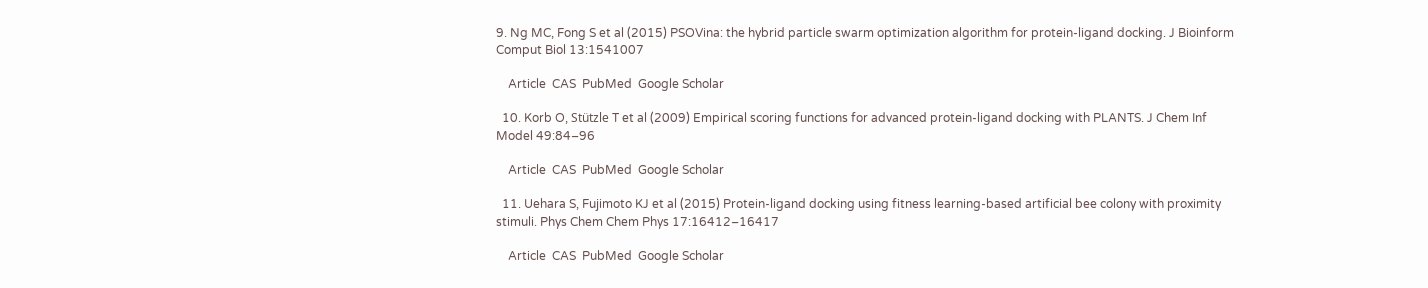9. Ng MC, Fong S et al (2015) PSOVina: the hybrid particle swarm optimization algorithm for protein-ligand docking. J Bioinform Comput Biol 13:1541007

    Article  CAS  PubMed  Google Scholar

  10. Korb O, Stützle T et al (2009) Empirical scoring functions for advanced protein-ligand docking with PLANTS. J Chem Inf Model 49:84–96

    Article  CAS  PubMed  Google Scholar

  11. Uehara S, Fujimoto KJ et al (2015) Protein-ligand docking using fitness learning-based artificial bee colony with proximity stimuli. Phys Chem Chem Phys 17:16412–16417

    Article  CAS  PubMed  Google Scholar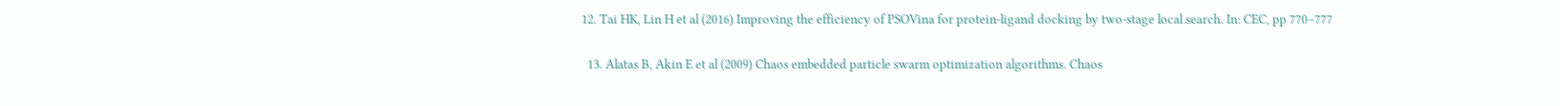12. Tai HK, Lin H et al (2016) Improving the efficiency of PSOVina for protein-ligand docking by two-stage local search. In: CEC, pp 770–777

  13. Alatas B, Akin E et al (2009) Chaos embedded particle swarm optimization algorithms. Chaos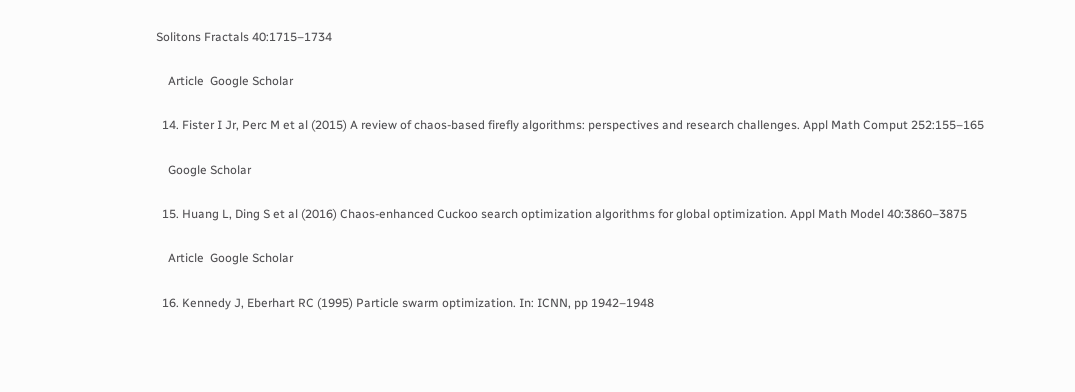Solitons Fractals 40:1715–1734

    Article  Google Scholar

  14. Fister I Jr, Perc M et al (2015) A review of chaos-based firefly algorithms: perspectives and research challenges. Appl Math Comput 252:155–165

    Google Scholar

  15. Huang L, Ding S et al (2016) Chaos-enhanced Cuckoo search optimization algorithms for global optimization. Appl Math Model 40:3860–3875

    Article  Google Scholar

  16. Kennedy J, Eberhart RC (1995) Particle swarm optimization. In: ICNN, pp 1942–1948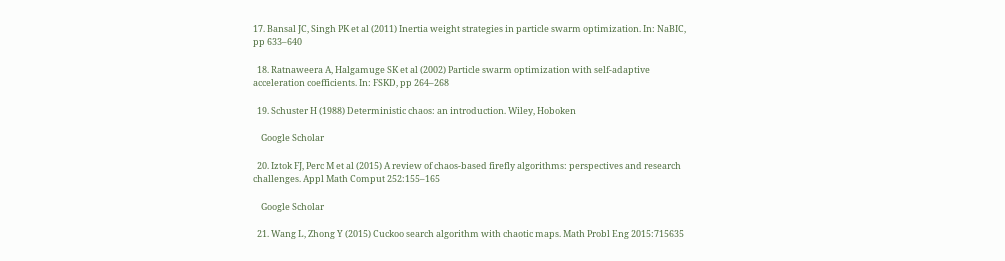17. Bansal JC, Singh PK et al (2011) Inertia weight strategies in particle swarm optimization. In: NaBIC, pp 633–640

  18. Ratnaweera A, Halgamuge SK et al (2002) Particle swarm optimization with self-adaptive acceleration coefficients. In: FSKD, pp 264–268

  19. Schuster H (1988) Deterministic chaos: an introduction. Wiley, Hoboken

    Google Scholar

  20. Iztok FJ, Perc M et al (2015) A review of chaos-based firefly algorithms: perspectives and research challenges. Appl Math Comput 252:155–165

    Google Scholar

  21. Wang L, Zhong Y (2015) Cuckoo search algorithm with chaotic maps. Math Probl Eng 2015:715635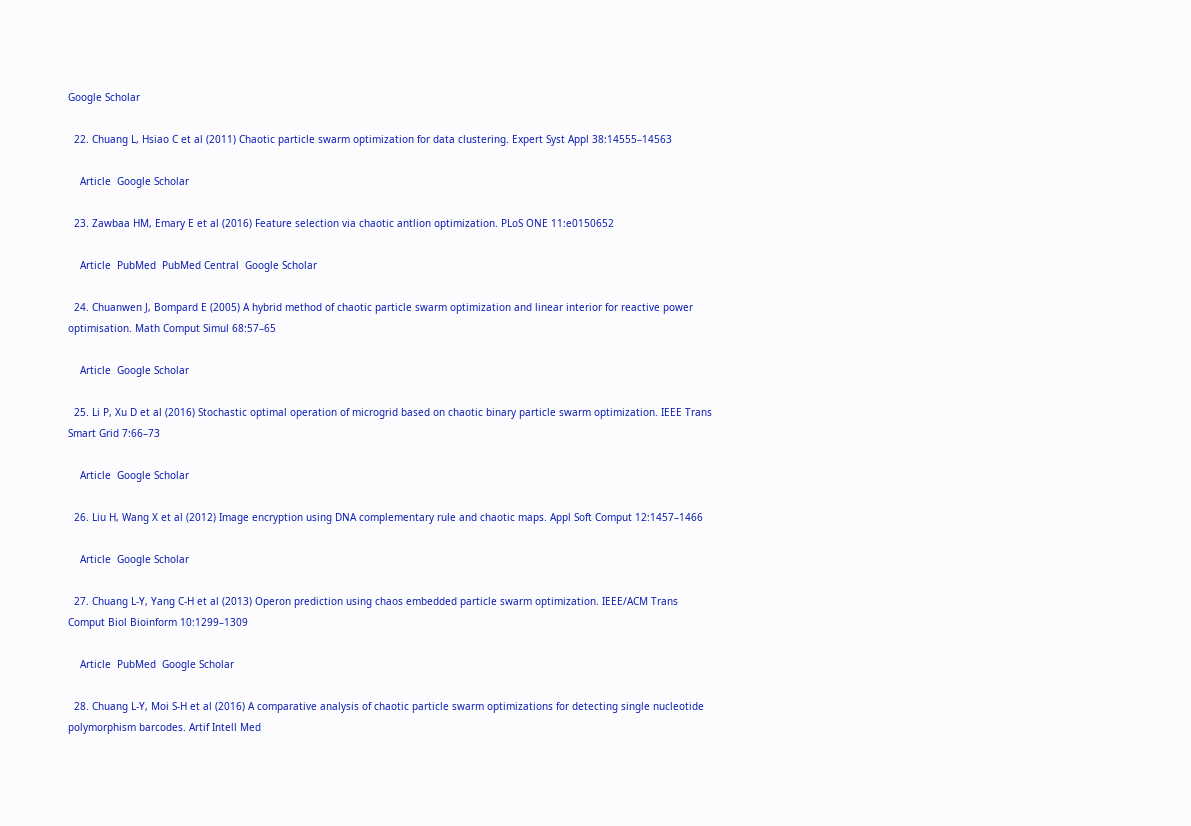Google Scholar

  22. Chuang L, Hsiao C et al (2011) Chaotic particle swarm optimization for data clustering. Expert Syst Appl 38:14555–14563

    Article  Google Scholar

  23. Zawbaa HM, Emary E et al (2016) Feature selection via chaotic antlion optimization. PLoS ONE 11:e0150652

    Article  PubMed  PubMed Central  Google Scholar

  24. Chuanwen J, Bompard E (2005) A hybrid method of chaotic particle swarm optimization and linear interior for reactive power optimisation. Math Comput Simul 68:57–65

    Article  Google Scholar

  25. Li P, Xu D et al (2016) Stochastic optimal operation of microgrid based on chaotic binary particle swarm optimization. IEEE Trans Smart Grid 7:66–73

    Article  Google Scholar

  26. Liu H, Wang X et al (2012) Image encryption using DNA complementary rule and chaotic maps. Appl Soft Comput 12:1457–1466

    Article  Google Scholar

  27. Chuang L-Y, Yang C-H et al (2013) Operon prediction using chaos embedded particle swarm optimization. IEEE/ACM Trans Comput Biol Bioinform 10:1299–1309

    Article  PubMed  Google Scholar

  28. Chuang L-Y, Moi S-H et al (2016) A comparative analysis of chaotic particle swarm optimizations for detecting single nucleotide polymorphism barcodes. Artif Intell Med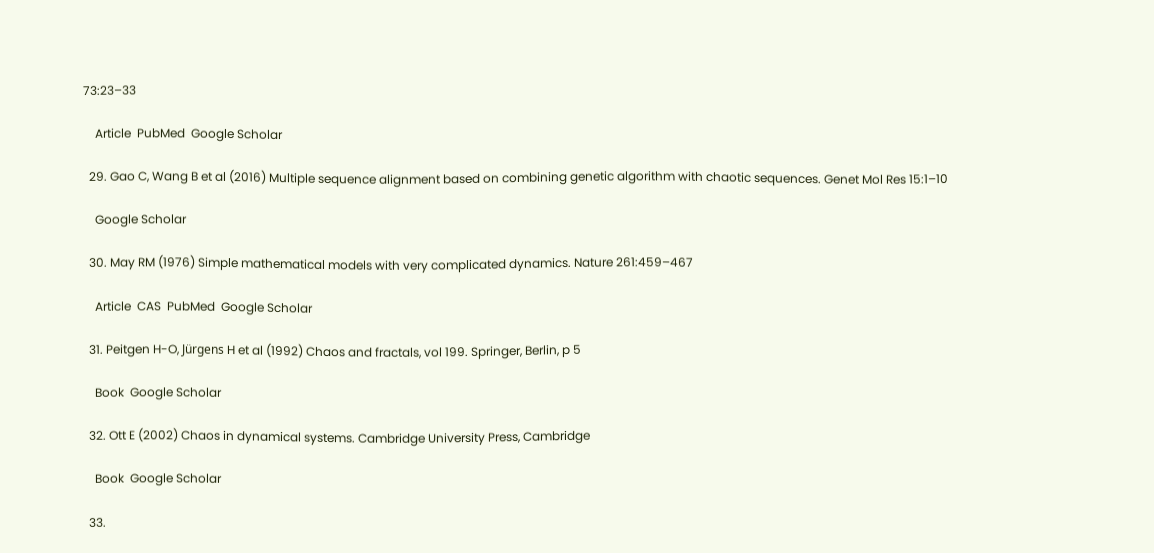73:23–33

    Article  PubMed  Google Scholar

  29. Gao C, Wang B et al (2016) Multiple sequence alignment based on combining genetic algorithm with chaotic sequences. Genet Mol Res 15:1–10

    Google Scholar

  30. May RM (1976) Simple mathematical models with very complicated dynamics. Nature 261:459–467

    Article  CAS  PubMed  Google Scholar

  31. Peitgen H-O, Jürgens H et al (1992) Chaos and fractals, vol 199. Springer, Berlin, p 5

    Book  Google Scholar

  32. Ott E (2002) Chaos in dynamical systems. Cambridge University Press, Cambridge

    Book  Google Scholar

  33.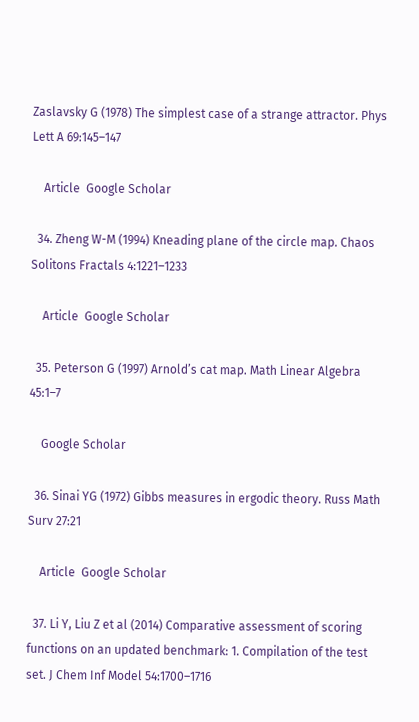Zaslavsky G (1978) The simplest case of a strange attractor. Phys Lett A 69:145–147

    Article  Google Scholar

  34. Zheng W-M (1994) Kneading plane of the circle map. Chaos Solitons Fractals 4:1221–1233

    Article  Google Scholar

  35. Peterson G (1997) Arnold’s cat map. Math Linear Algebra 45:1–7

    Google Scholar

  36. Sinai YG (1972) Gibbs measures in ergodic theory. Russ Math Surv 27:21

    Article  Google Scholar

  37. Li Y, Liu Z et al (2014) Comparative assessment of scoring functions on an updated benchmark: 1. Compilation of the test set. J Chem Inf Model 54:1700–1716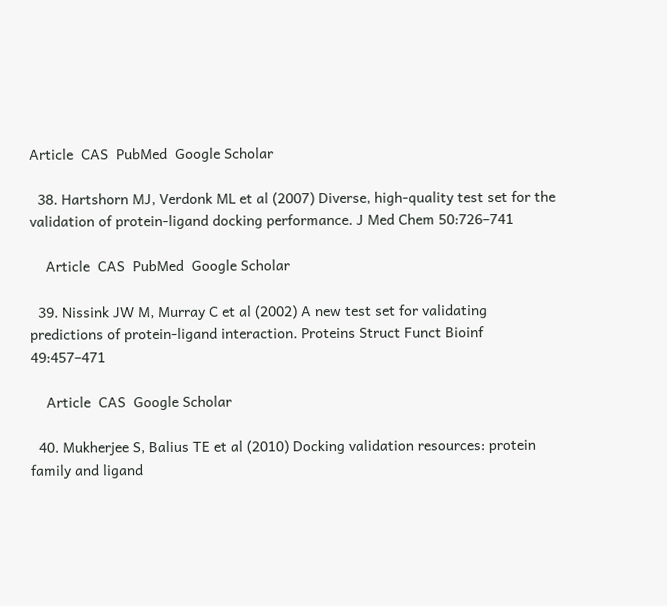Article  CAS  PubMed  Google Scholar

  38. Hartshorn MJ, Verdonk ML et al (2007) Diverse, high-quality test set for the validation of protein-ligand docking performance. J Med Chem 50:726–741

    Article  CAS  PubMed  Google Scholar

  39. Nissink JW M, Murray C et al (2002) A new test set for validating predictions of protein-ligand interaction. Proteins Struct Funct Bioinf 49:457–471

    Article  CAS  Google Scholar

  40. Mukherjee S, Balius TE et al (2010) Docking validation resources: protein family and ligand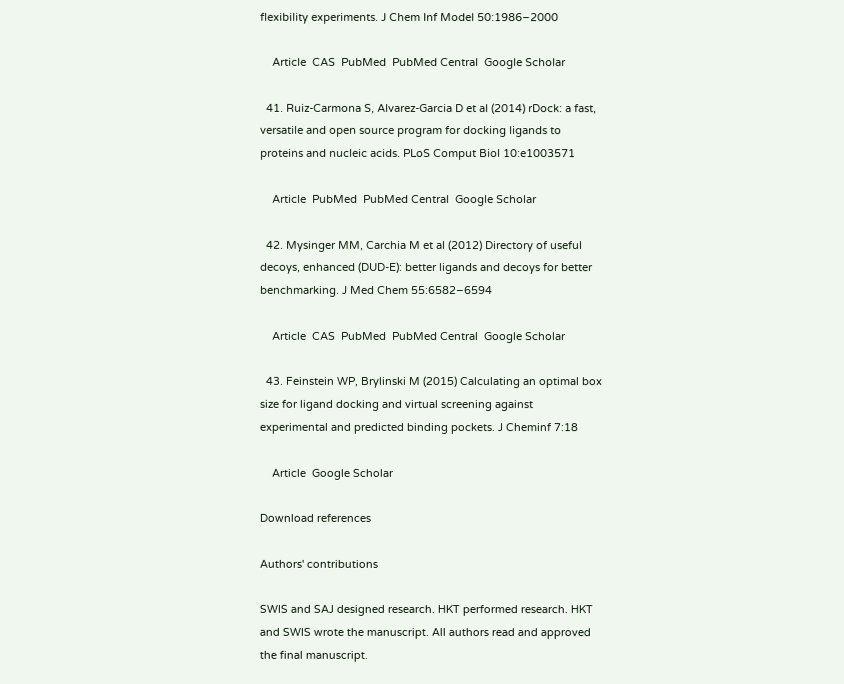flexibility experiments. J Chem Inf Model 50:1986–2000

    Article  CAS  PubMed  PubMed Central  Google Scholar

  41. Ruiz-Carmona S, Alvarez-Garcia D et al (2014) rDock: a fast, versatile and open source program for docking ligands to proteins and nucleic acids. PLoS Comput Biol 10:e1003571

    Article  PubMed  PubMed Central  Google Scholar

  42. Mysinger MM, Carchia M et al (2012) Directory of useful decoys, enhanced (DUD-E): better ligands and decoys for better benchmarking. J Med Chem 55:6582–6594

    Article  CAS  PubMed  PubMed Central  Google Scholar

  43. Feinstein WP, Brylinski M (2015) Calculating an optimal box size for ligand docking and virtual screening against experimental and predicted binding pockets. J Cheminf 7:18

    Article  Google Scholar

Download references

Authors' contributions

SWIS and SAJ designed research. HKT performed research. HKT and SWIS wrote the manuscript. All authors read and approved the final manuscript.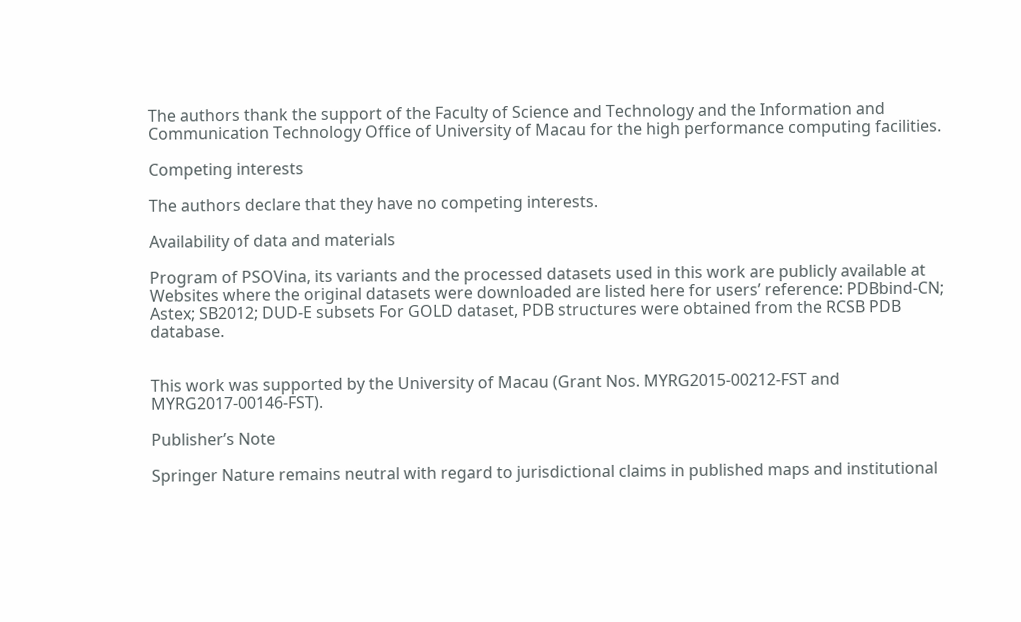The authors thank the support of the Faculty of Science and Technology and the Information and Communication Technology Office of University of Macau for the high performance computing facilities.

Competing interests

The authors declare that they have no competing interests.

Availability of data and materials

Program of PSOVina, its variants and the processed datasets used in this work are publicly available at Websites where the original datasets were downloaded are listed here for users’ reference: PDBbind-CN; Astex; SB2012; DUD-E subsets For GOLD dataset, PDB structures were obtained from the RCSB PDB database.


This work was supported by the University of Macau (Grant Nos. MYRG2015-00212-FST and MYRG2017-00146-FST).

Publisher’s Note

Springer Nature remains neutral with regard to jurisdictional claims in published maps and institutional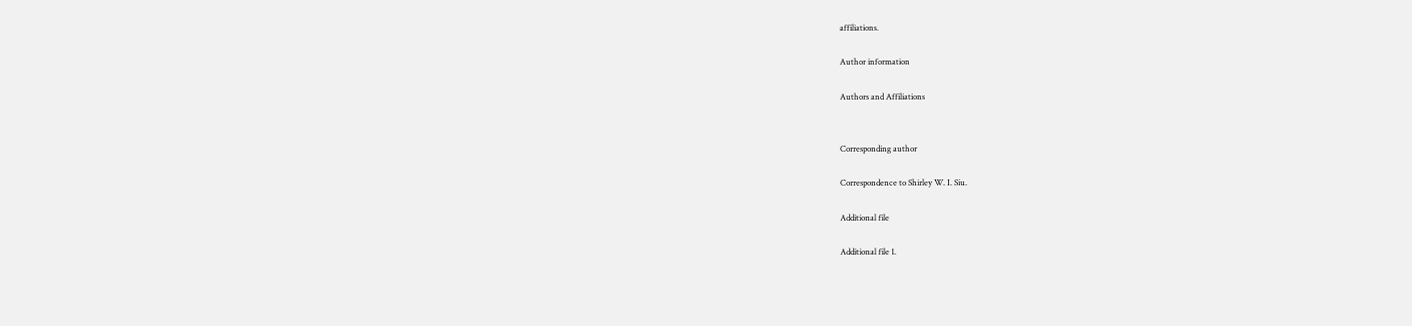affiliations.

Author information

Authors and Affiliations


Corresponding author

Correspondence to Shirley W. I. Siu.

Additional file

Additional file 1.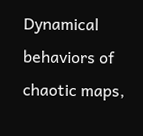Dynamical behaviors of chaotic maps,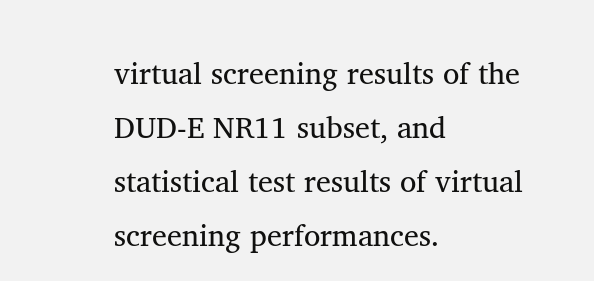virtual screening results of the DUD-E NR11 subset, and statistical test results of virtual screening performances.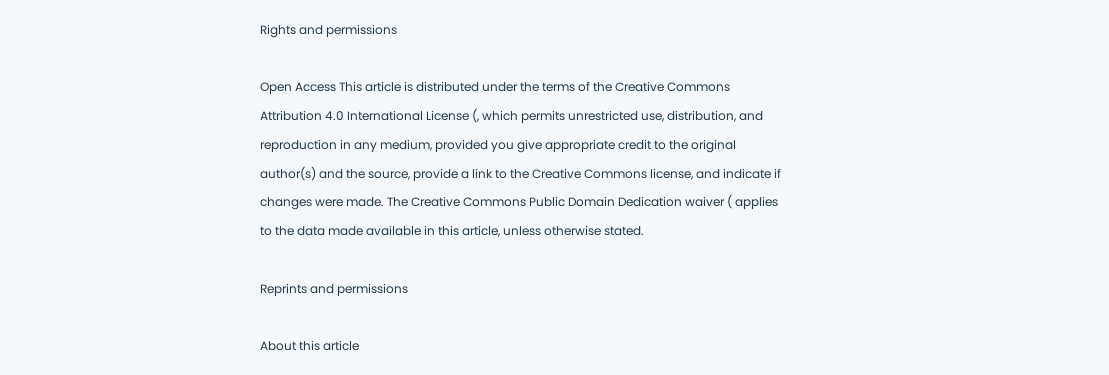Rights and permissions

Open Access This article is distributed under the terms of the Creative Commons Attribution 4.0 International License (, which permits unrestricted use, distribution, and reproduction in any medium, provided you give appropriate credit to the original author(s) and the source, provide a link to the Creative Commons license, and indicate if changes were made. The Creative Commons Public Domain Dedication waiver ( applies to the data made available in this article, unless otherwise stated.

Reprints and permissions

About this article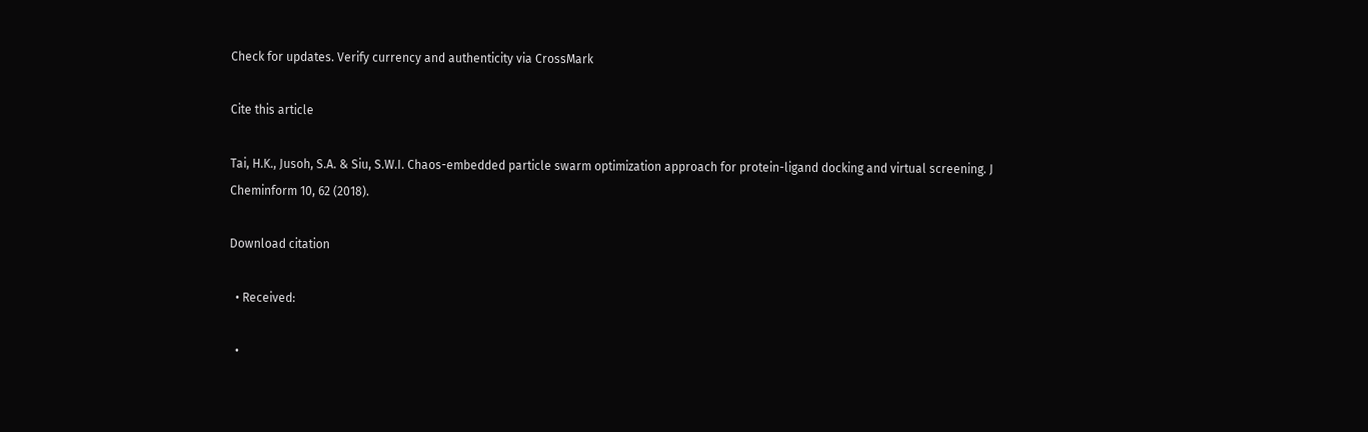Check for updates. Verify currency and authenticity via CrossMark

Cite this article

Tai, H.K., Jusoh, S.A. & Siu, S.W.I. Chaos-embedded particle swarm optimization approach for protein-ligand docking and virtual screening. J Cheminform 10, 62 (2018).

Download citation

  • Received:

  •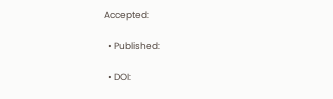Accepted:

  • Published:

  • DOI: